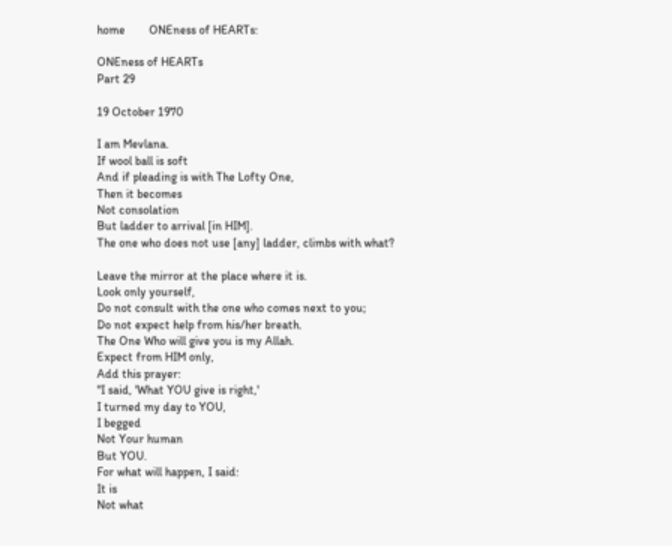home        ONEness of HEARTs:

ONEness of HEARTs
Part 29

19 October 1970

I am Mevlana.
If wool ball is soft
And if pleading is with The Lofty One,
Then it becomes
Not consolation
But ladder to arrival [in HIM].
The one who does not use [any] ladder, climbs with what?

Leave the mirror at the place where it is.
Look only yourself,
Do not consult with the one who comes next to you;
Do not expect help from his/her breath.
The One Who will give you is my Allah.
Expect from HIM only,
Add this prayer:
"I said, 'What YOU give is right,'
I turned my day to YOU,
I begged
Not Your human
But YOU.
For what will happen, I said:
It is
Not what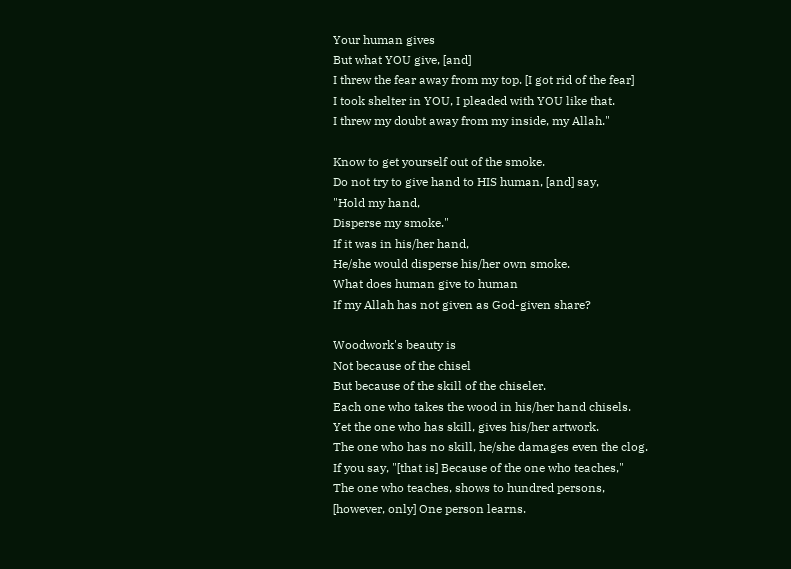Your human gives
But what YOU give, [and]
I threw the fear away from my top. [I got rid of the fear]
I took shelter in YOU, I pleaded with YOU like that.
I threw my doubt away from my inside, my Allah."

Know to get yourself out of the smoke.
Do not try to give hand to HIS human, [and] say,
"Hold my hand,
Disperse my smoke."
If it was in his/her hand,
He/she would disperse his/her own smoke.
What does human give to human
If my Allah has not given as God-given share?

Woodwork's beauty is
Not because of the chisel
But because of the skill of the chiseler.
Each one who takes the wood in his/her hand chisels.
Yet the one who has skill, gives his/her artwork.
The one who has no skill, he/she damages even the clog.
If you say, "[that is] Because of the one who teaches,"
The one who teaches, shows to hundred persons,
[however, only] One person learns.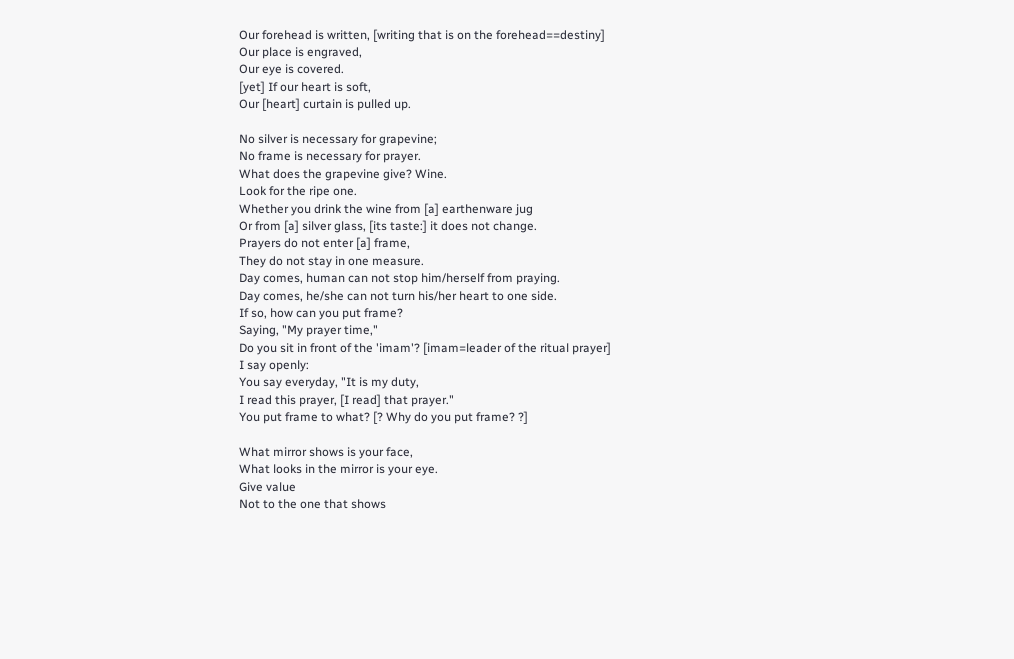Our forehead is written, [writing that is on the forehead==destiny]
Our place is engraved,
Our eye is covered.
[yet] If our heart is soft,
Our [heart] curtain is pulled up.

No silver is necessary for grapevine;
No frame is necessary for prayer.
What does the grapevine give? Wine.
Look for the ripe one.
Whether you drink the wine from [a] earthenware jug
Or from [a] silver glass, [its taste:] it does not change.
Prayers do not enter [a] frame,
They do not stay in one measure.
Day comes, human can not stop him/herself from praying.
Day comes, he/she can not turn his/her heart to one side.
If so, how can you put frame?
Saying, "My prayer time,"
Do you sit in front of the 'imam'? [imam=leader of the ritual prayer]
I say openly:
You say everyday, "It is my duty,
I read this prayer, [I read] that prayer."
You put frame to what? [? Why do you put frame? ?]

What mirror shows is your face,
What looks in the mirror is your eye.
Give value
Not to the one that shows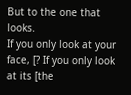But to the one that looks.
If you only look at your face, [? If you only look at its [the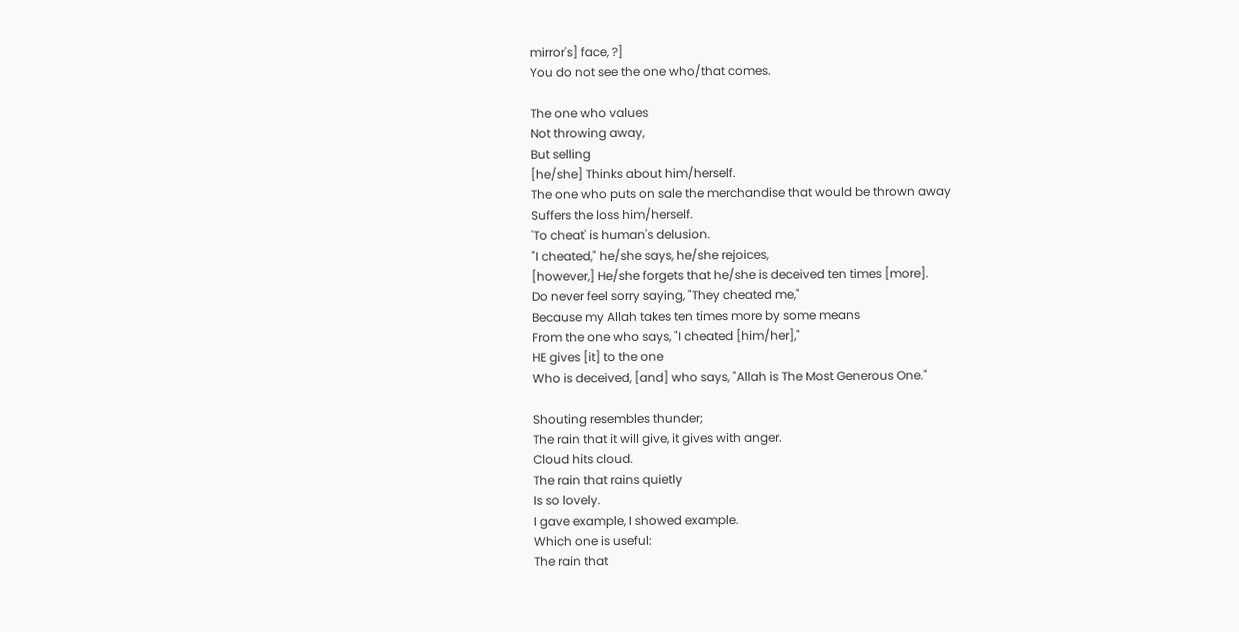mirror's] face, ?]
You do not see the one who/that comes.

The one who values
Not throwing away,
But selling
[he/she] Thinks about him/herself.
The one who puts on sale the merchandise that would be thrown away
Suffers the loss him/herself.
'To cheat' is human's delusion.
"I cheated," he/she says, he/she rejoices,
[however,] He/she forgets that he/she is deceived ten times [more].
Do never feel sorry saying, "They cheated me,"
Because my Allah takes ten times more by some means
From the one who says, "I cheated [him/her],"
HE gives [it] to the one
Who is deceived, [and] who says, "Allah is The Most Generous One."

Shouting resembles thunder;
The rain that it will give, it gives with anger.
Cloud hits cloud.
The rain that rains quietly
Is so lovely.
I gave example, I showed example.
Which one is useful:
The rain that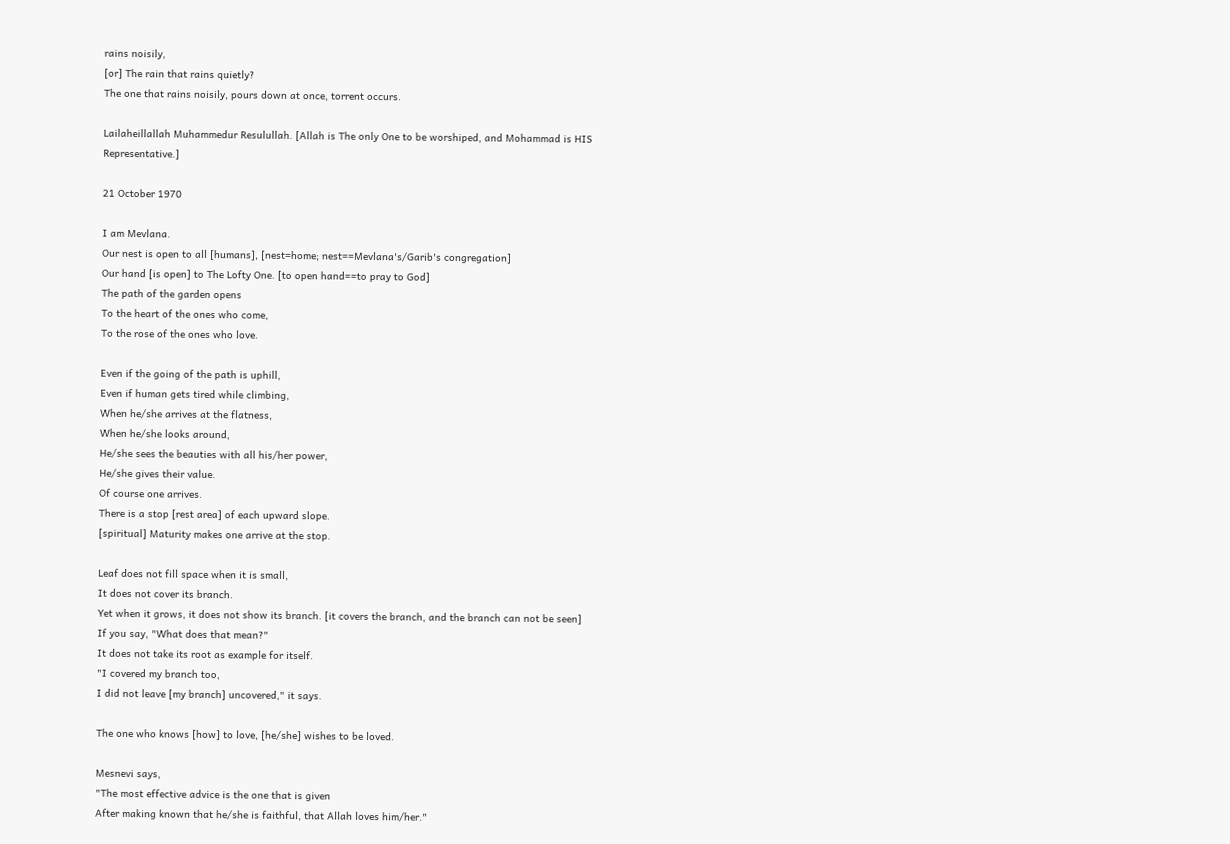rains noisily,
[or] The rain that rains quietly?
The one that rains noisily, pours down at once, torrent occurs.

Lailaheillallah Muhammedur Resulullah. [Allah is The only One to be worshiped, and Mohammad is HIS Representative.]

21 October 1970

I am Mevlana.
Our nest is open to all [humans], [nest=home; nest==Mevlana's/Garib's congregation]
Our hand [is open] to The Lofty One. [to open hand==to pray to God]
The path of the garden opens
To the heart of the ones who come,
To the rose of the ones who love.

Even if the going of the path is uphill,
Even if human gets tired while climbing,
When he/she arrives at the flatness,
When he/she looks around,
He/she sees the beauties with all his/her power,
He/she gives their value.
Of course one arrives.
There is a stop [rest area] of each upward slope.
[spiritual] Maturity makes one arrive at the stop.

Leaf does not fill space when it is small,
It does not cover its branch.
Yet when it grows, it does not show its branch. [it covers the branch, and the branch can not be seen]
If you say, "What does that mean?"
It does not take its root as example for itself.
"I covered my branch too,
I did not leave [my branch] uncovered," it says.

The one who knows [how] to love, [he/she] wishes to be loved.

Mesnevi says,
"The most effective advice is the one that is given
After making known that he/she is faithful, that Allah loves him/her."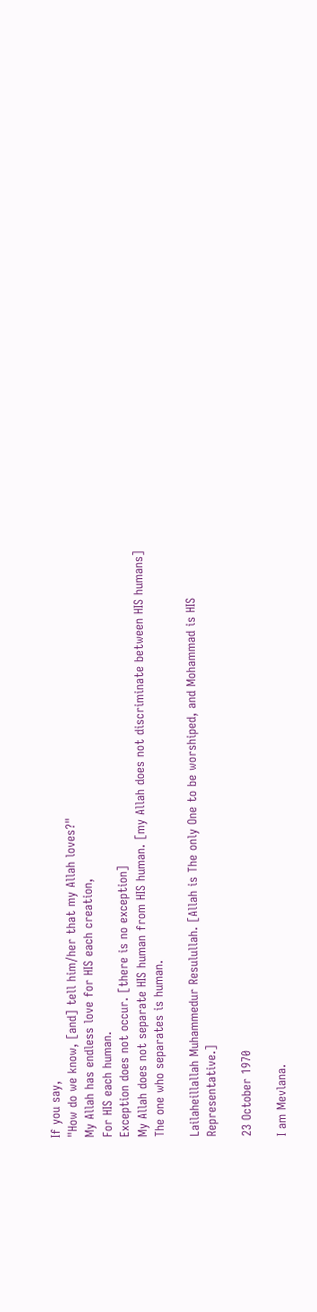If you say,
"How do we know, [and] tell him/her that my Allah loves?"
My Allah has endless love for HIS each creation,
For HIS each human.
Exception does not occur. [there is no exception]
My Allah does not separate HIS human from HIS human. [my Allah does not discriminate between HIS humans]
The one who separates is human.

Lailaheillallah Muhammedur Resulullah. [Allah is The only One to be worshiped, and Mohammad is HIS Representative.]

23 October 1970

I am Mevlana.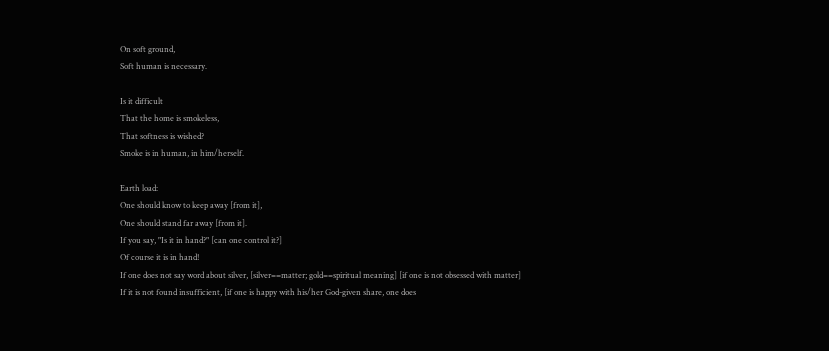On soft ground,
Soft human is necessary.

Is it difficult
That the home is smokeless,
That softness is wished?
Smoke is in human, in him/herself.

Earth load:
One should know to keep away [from it],
One should stand far away [from it].
If you say, "Is it in hand?" [can one control it?]
Of course it is in hand!
If one does not say word about silver, [silver==matter; gold==spiritual meaning] [if one is not obsessed with matter]
If it is not found insufficient, [if one is happy with his/her God-given share, one does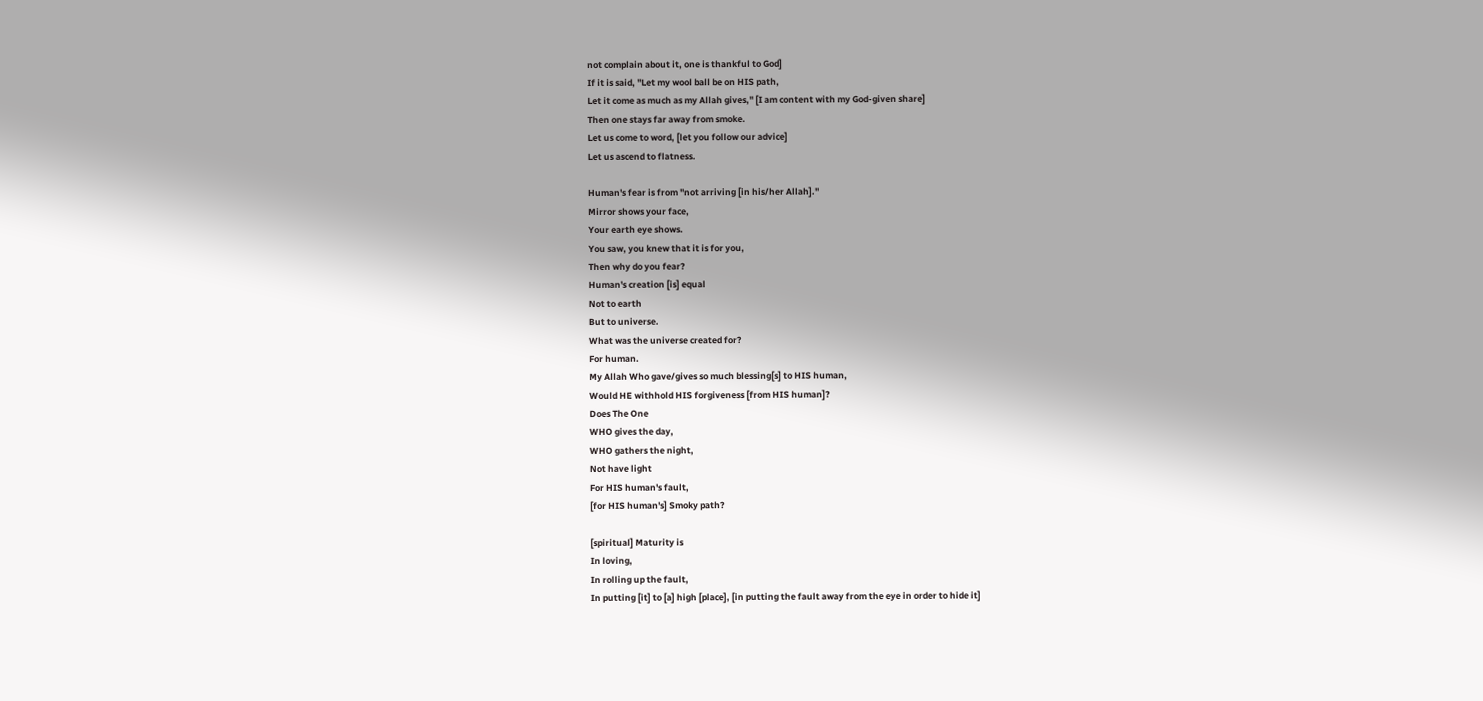not complain about it, one is thankful to God]
If it is said, "Let my wool ball be on HIS path,
Let it come as much as my Allah gives," [I am content with my God-given share]
Then one stays far away from smoke.
Let us come to word, [let you follow our advice]
Let us ascend to flatness.

Human's fear is from "not arriving [in his/her Allah]."
Mirror shows your face,
Your earth eye shows.
You saw, you knew that it is for you,
Then why do you fear?
Human's creation [is] equal
Not to earth
But to universe.
What was the universe created for?
For human.
My Allah Who gave/gives so much blessing[s] to HIS human,
Would HE withhold HIS forgiveness [from HIS human]?
Does The One
WHO gives the day,
WHO gathers the night,
Not have light
For HIS human's fault,
[for HIS human's] Smoky path?

[spiritual] Maturity is
In loving,
In rolling up the fault,
In putting [it] to [a] high [place], [in putting the fault away from the eye in order to hide it]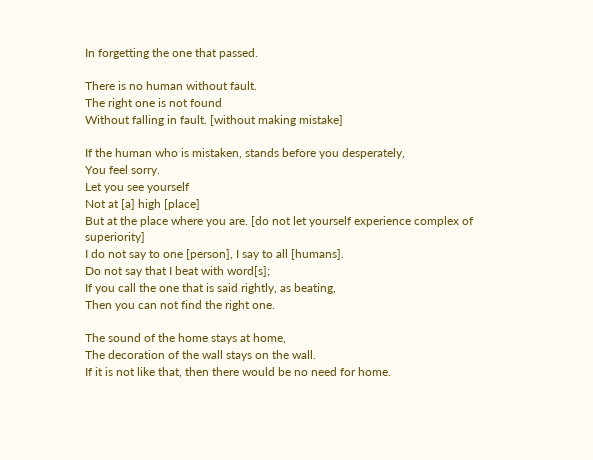In forgetting the one that passed.

There is no human without fault.
The right one is not found
Without falling in fault. [without making mistake]

If the human who is mistaken, stands before you desperately,
You feel sorry.
Let you see yourself
Not at [a] high [place]
But at the place where you are. [do not let yourself experience complex of superiority]
I do not say to one [person], I say to all [humans].
Do not say that I beat with word[s];
If you call the one that is said rightly, as beating,
Then you can not find the right one.

The sound of the home stays at home,
The decoration of the wall stays on the wall.
If it is not like that, then there would be no need for home.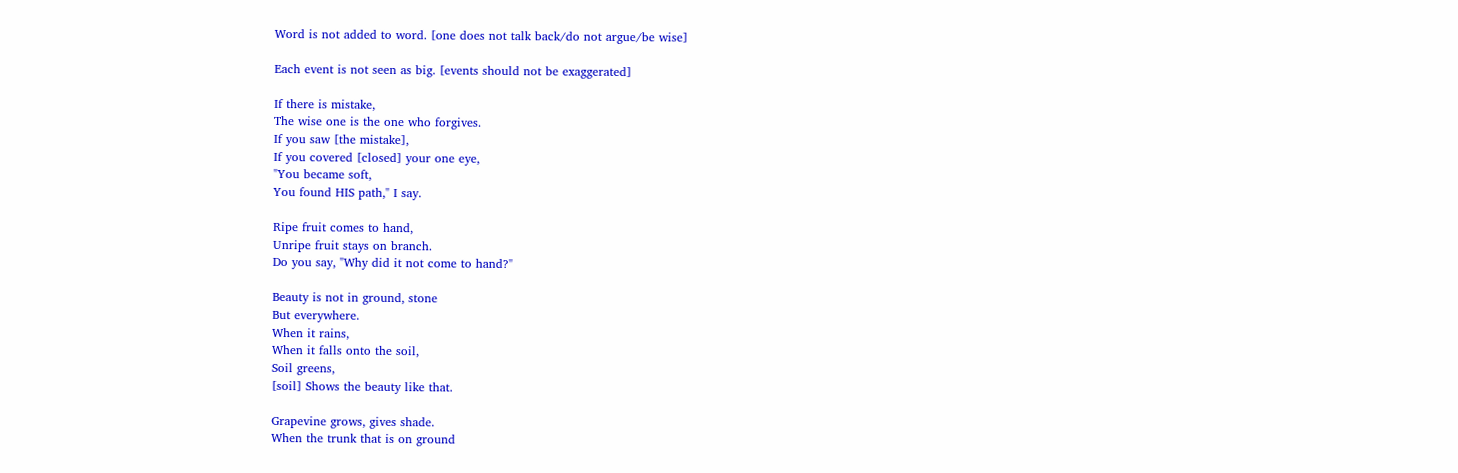Word is not added to word. [one does not talk back/do not argue/be wise]

Each event is not seen as big. [events should not be exaggerated]

If there is mistake,
The wise one is the one who forgives.
If you saw [the mistake],
If you covered [closed] your one eye,
"You became soft,
You found HIS path," I say.

Ripe fruit comes to hand,
Unripe fruit stays on branch.
Do you say, "Why did it not come to hand?"

Beauty is not in ground, stone
But everywhere.
When it rains,
When it falls onto the soil,
Soil greens,
[soil] Shows the beauty like that.

Grapevine grows, gives shade.
When the trunk that is on ground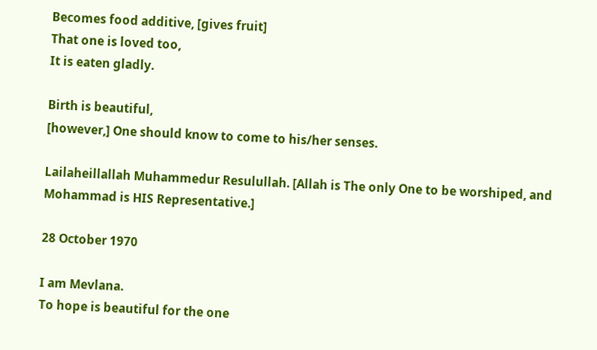Becomes food additive, [gives fruit]
That one is loved too,
It is eaten gladly.

Birth is beautiful,
[however,] One should know to come to his/her senses.

Lailaheillallah Muhammedur Resulullah. [Allah is The only One to be worshiped, and Mohammad is HIS Representative.]

28 October 1970

I am Mevlana.
To hope is beautiful for the one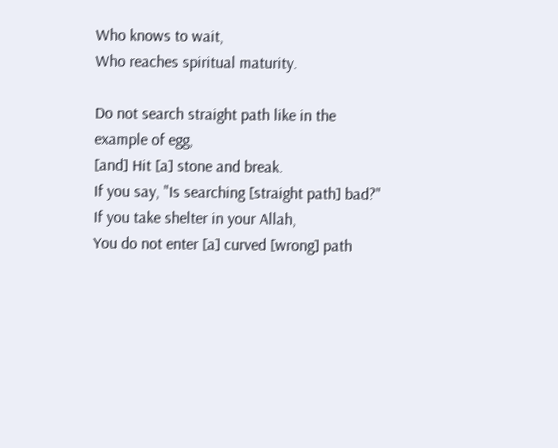Who knows to wait,
Who reaches spiritual maturity.

Do not search straight path like in the example of egg,
[and] Hit [a] stone and break.
If you say, "Is searching [straight path] bad?"
If you take shelter in your Allah,
You do not enter [a] curved [wrong] path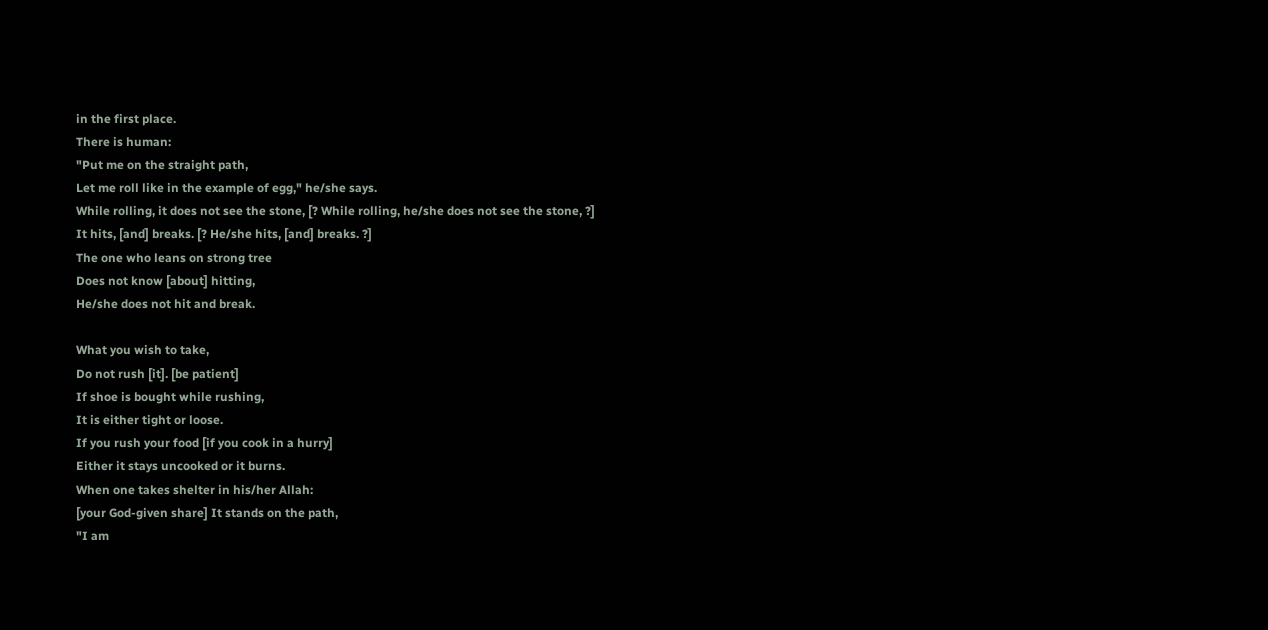in the first place.
There is human:
"Put me on the straight path,
Let me roll like in the example of egg," he/she says.
While rolling, it does not see the stone, [? While rolling, he/she does not see the stone, ?]
It hits, [and] breaks. [? He/she hits, [and] breaks. ?]
The one who leans on strong tree
Does not know [about] hitting,
He/she does not hit and break.

What you wish to take,
Do not rush [it]. [be patient]
If shoe is bought while rushing,
It is either tight or loose.
If you rush your food [if you cook in a hurry]
Either it stays uncooked or it burns.
When one takes shelter in his/her Allah:
[your God-given share] It stands on the path,
"I am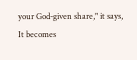your God-given share," it says,
It becomes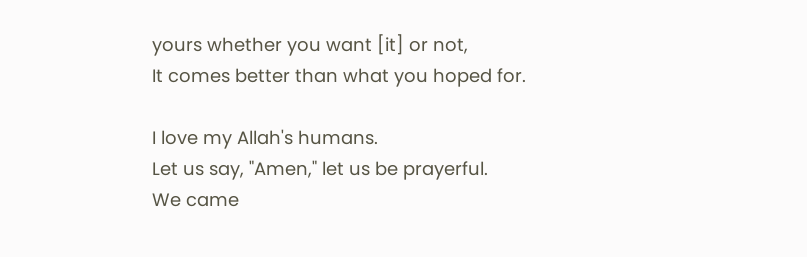yours whether you want [it] or not,
It comes better than what you hoped for.

I love my Allah's humans.
Let us say, "Amen," let us be prayerful.
We came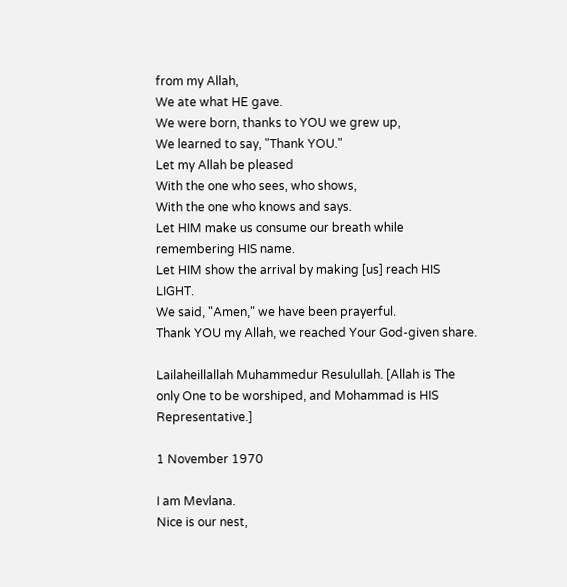from my Allah,
We ate what HE gave.
We were born, thanks to YOU we grew up,
We learned to say, "Thank YOU."
Let my Allah be pleased
With the one who sees, who shows,
With the one who knows and says.
Let HIM make us consume our breath while remembering HIS name.
Let HIM show the arrival by making [us] reach HIS LIGHT.
We said, "Amen," we have been prayerful.
Thank YOU my Allah, we reached Your God-given share.

Lailaheillallah Muhammedur Resulullah. [Allah is The only One to be worshiped, and Mohammad is HIS Representative.]

1 November 1970

I am Mevlana.
Nice is our nest,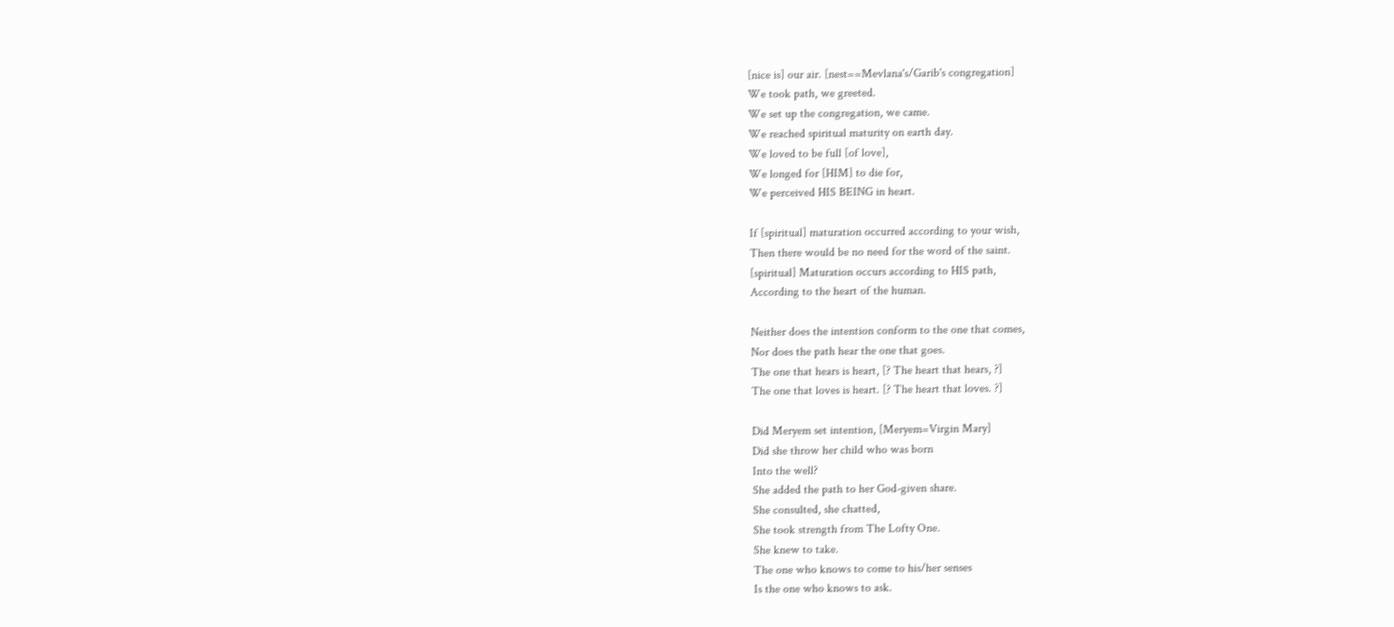[nice is] our air. [nest==Mevlana's/Garib's congregation]
We took path, we greeted.
We set up the congregation, we came.
We reached spiritual maturity on earth day.
We loved to be full [of love],
We longed for [HIM] to die for,
We perceived HIS BEING in heart.

If [spiritual] maturation occurred according to your wish,
Then there would be no need for the word of the saint.
[spiritual] Maturation occurs according to HIS path,
According to the heart of the human.

Neither does the intention conform to the one that comes,
Nor does the path hear the one that goes.
The one that hears is heart, [? The heart that hears, ?]
The one that loves is heart. [? The heart that loves. ?]

Did Meryem set intention, [Meryem=Virgin Mary]
Did she throw her child who was born
Into the well?
She added the path to her God-given share.
She consulted, she chatted,
She took strength from The Lofty One.
She knew to take.
The one who knows to come to his/her senses
Is the one who knows to ask.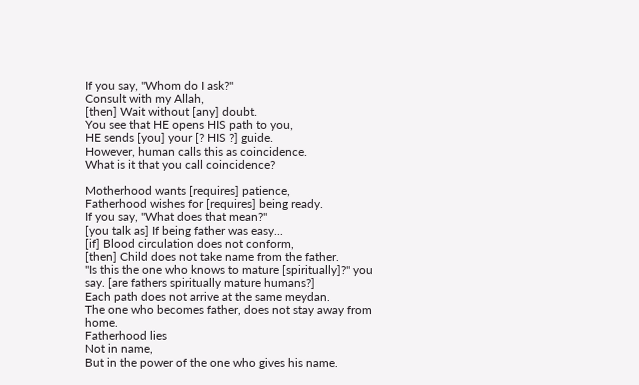If you say, "Whom do I ask?"
Consult with my Allah,
[then] Wait without [any] doubt.
You see that HE opens HIS path to you,
HE sends [you] your [? HIS ?] guide.
However, human calls this as coincidence.
What is it that you call coincidence?

Motherhood wants [requires] patience,
Fatherhood wishes for [requires] being ready.
If you say, "What does that mean?"
[you talk as] If being father was easy...
[if] Blood circulation does not conform,
[then] Child does not take name from the father.
"Is this the one who knows to mature [spiritually]?" you say. [are fathers spiritually mature humans?]
Each path does not arrive at the same meydan.
The one who becomes father, does not stay away from home.
Fatherhood lies
Not in name,
But in the power of the one who gives his name.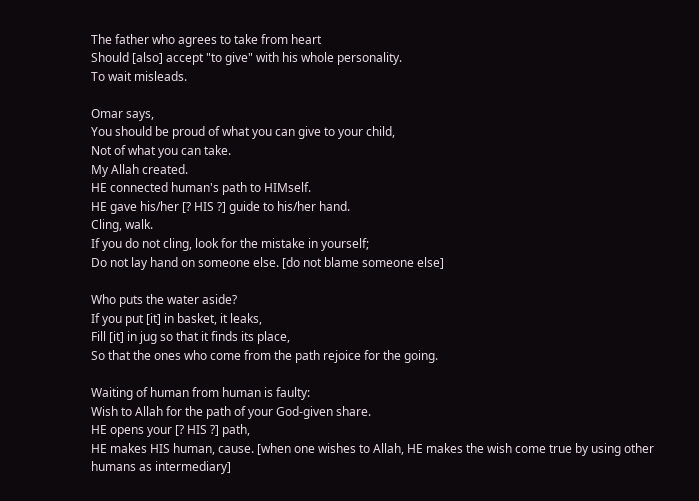The father who agrees to take from heart
Should [also] accept "to give" with his whole personality.
To wait misleads.

Omar says,
You should be proud of what you can give to your child,
Not of what you can take.
My Allah created.
HE connected human's path to HIMself.
HE gave his/her [? HIS ?] guide to his/her hand.
Cling, walk.
If you do not cling, look for the mistake in yourself;
Do not lay hand on someone else. [do not blame someone else]

Who puts the water aside?
If you put [it] in basket, it leaks,
Fill [it] in jug so that it finds its place,
So that the ones who come from the path rejoice for the going.

Waiting of human from human is faulty:
Wish to Allah for the path of your God-given share.
HE opens your [? HIS ?] path,
HE makes HIS human, cause. [when one wishes to Allah, HE makes the wish come true by using other humans as intermediary]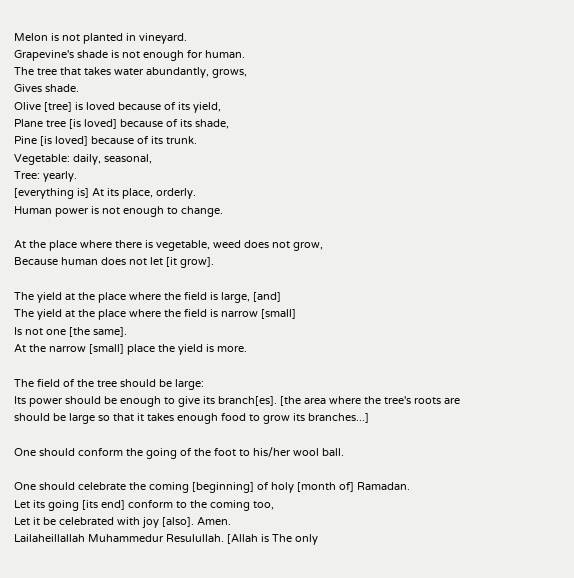Melon is not planted in vineyard.
Grapevine's shade is not enough for human.
The tree that takes water abundantly, grows,
Gives shade.
Olive [tree] is loved because of its yield,
Plane tree [is loved] because of its shade,
Pine [is loved] because of its trunk.
Vegetable: daily, seasonal,
Tree: yearly.
[everything is] At its place, orderly.
Human power is not enough to change.

At the place where there is vegetable, weed does not grow,
Because human does not let [it grow].

The yield at the place where the field is large, [and]
The yield at the place where the field is narrow [small]
Is not one [the same].
At the narrow [small] place the yield is more.

The field of the tree should be large:
Its power should be enough to give its branch[es]. [the area where the tree's roots are should be large so that it takes enough food to grow its branches...]

One should conform the going of the foot to his/her wool ball.

One should celebrate the coming [beginning] of holy [month of] Ramadan.
Let its going [its end] conform to the coming too,
Let it be celebrated with joy [also]. Amen.
Lailaheillallah Muhammedur Resulullah. [Allah is The only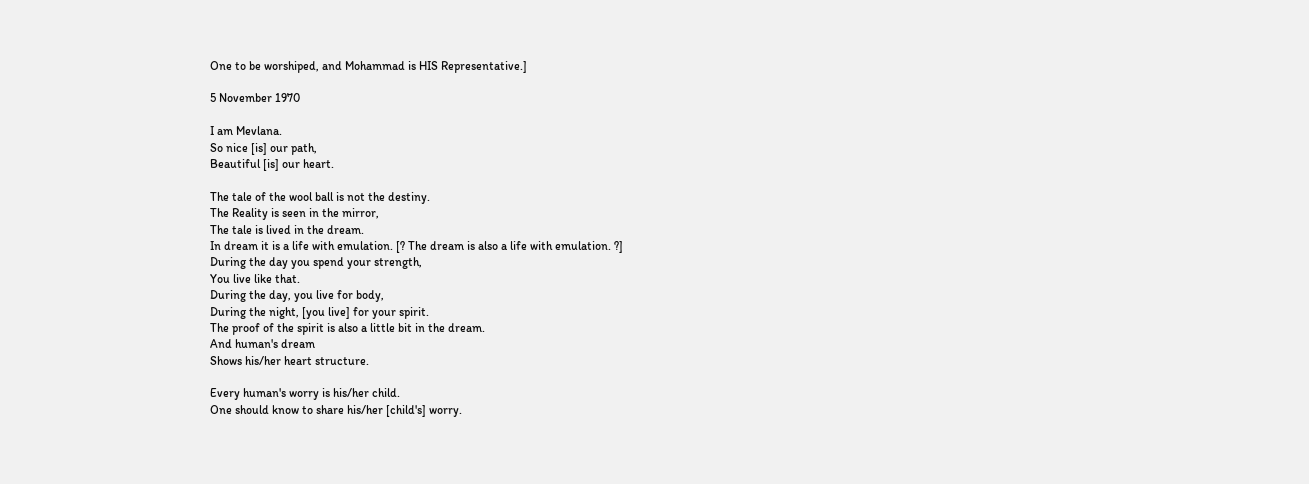One to be worshiped, and Mohammad is HIS Representative.]

5 November 1970

I am Mevlana.
So nice [is] our path,
Beautiful [is] our heart.

The tale of the wool ball is not the destiny.
The Reality is seen in the mirror,
The tale is lived in the dream.
In dream it is a life with emulation. [? The dream is also a life with emulation. ?]
During the day you spend your strength,
You live like that.
During the day, you live for body,
During the night, [you live] for your spirit.
The proof of the spirit is also a little bit in the dream.
And human's dream
Shows his/her heart structure.

Every human's worry is his/her child.
One should know to share his/her [child's] worry.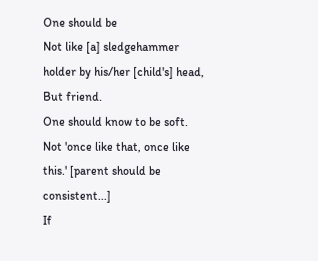One should be
Not like [a] sledgehammer holder by his/her [child's] head,
But friend.
One should know to be soft.
Not 'once like that, once like this.' [parent should be consistent...]
If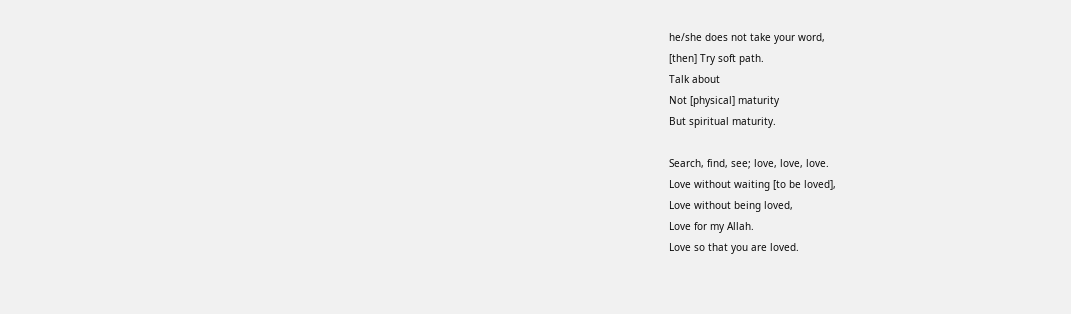he/she does not take your word,
[then] Try soft path.
Talk about
Not [physical] maturity
But spiritual maturity.

Search, find, see; love, love, love.
Love without waiting [to be loved],
Love without being loved,
Love for my Allah.
Love so that you are loved.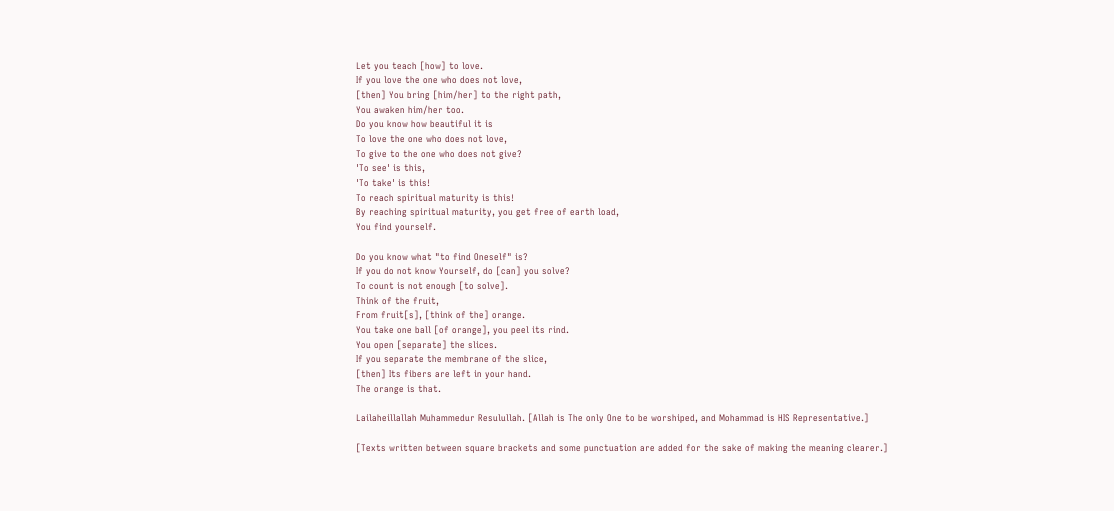Let you teach [how] to love.
If you love the one who does not love,
[then] You bring [him/her] to the right path,
You awaken him/her too.
Do you know how beautiful it is
To love the one who does not love,
To give to the one who does not give?
'To see' is this,
'To take' is this!
To reach spiritual maturity is this!
By reaching spiritual maturity, you get free of earth load,
You find yourself.

Do you know what "to find Oneself" is?
If you do not know Yourself, do [can] you solve?
To count is not enough [to solve].
Think of the fruit,
From fruit[s], [think of the] orange.
You take one ball [of orange], you peel its rind.
You open [separate] the slices.
If you separate the membrane of the slice,
[then] Its fibers are left in your hand.
The orange is that.

Lailaheillallah Muhammedur Resulullah. [Allah is The only One to be worshiped, and Mohammad is HIS Representative.]

[Texts written between square brackets and some punctuation are added for the sake of making the meaning clearer.]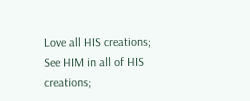Love all HIS creations;
See HIM in all of HIS creations;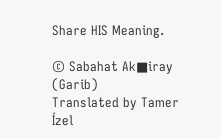Share HIS Meaning.

© Sabahat Ak■iray (Garib)
Translated by Tamer Ízel